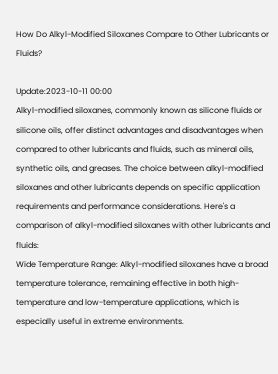How Do Alkyl-Modified Siloxanes Compare to Other Lubricants or Fluids?

Update:2023-10-11 00:00
Alkyl-modified siloxanes, commonly known as silicone fluids or silicone oils, offer distinct advantages and disadvantages when compared to other lubricants and fluids, such as mineral oils, synthetic oils, and greases. The choice between alkyl-modified siloxanes and other lubricants depends on specific application requirements and performance considerations. Here's a comparison of alkyl-modified siloxanes with other lubricants and fluids:
Wide Temperature Range: Alkyl-modified siloxanes have a broad temperature tolerance, remaining effective in both high-temperature and low-temperature applications, which is especially useful in extreme environments.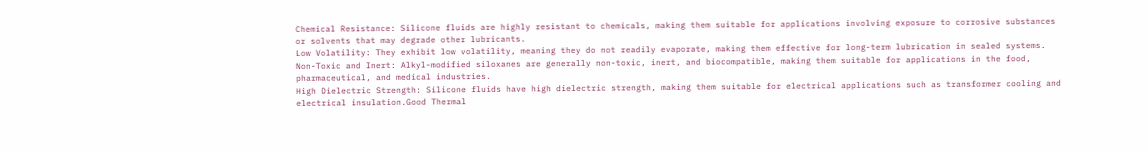Chemical Resistance: Silicone fluids are highly resistant to chemicals, making them suitable for applications involving exposure to corrosive substances or solvents that may degrade other lubricants.
Low Volatility: They exhibit low volatility, meaning they do not readily evaporate, making them effective for long-term lubrication in sealed systems.
Non-Toxic and Inert: Alkyl-modified siloxanes are generally non-toxic, inert, and biocompatible, making them suitable for applications in the food, pharmaceutical, and medical industries.
High Dielectric Strength: Silicone fluids have high dielectric strength, making them suitable for electrical applications such as transformer cooling and electrical insulation.Good Thermal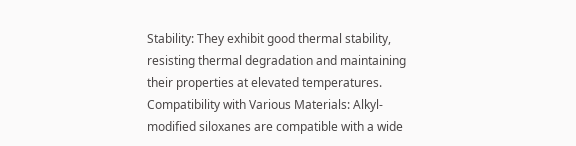Stability: They exhibit good thermal stability, resisting thermal degradation and maintaining their properties at elevated temperatures.
Compatibility with Various Materials: Alkyl-modified siloxanes are compatible with a wide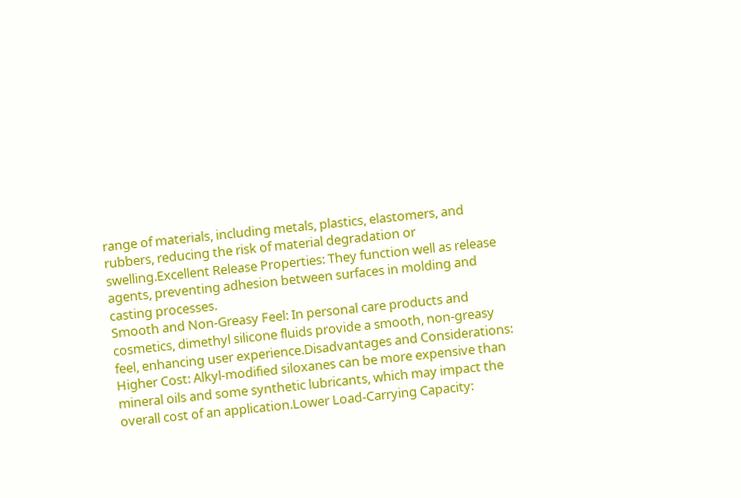range of materials, including metals, plastics, elastomers, and rubbers, reducing the risk of material degradation or swelling.Excellent Release Properties: They function well as release agents, preventing adhesion between surfaces in molding and casting processes.
Smooth and Non-Greasy Feel: In personal care products and cosmetics, dimethyl silicone fluids provide a smooth, non-greasy feel, enhancing user experience.Disadvantages and Considerations:
Higher Cost: Alkyl-modified siloxanes can be more expensive than mineral oils and some synthetic lubricants, which may impact the overall cost of an application.Lower Load-Carrying Capacity: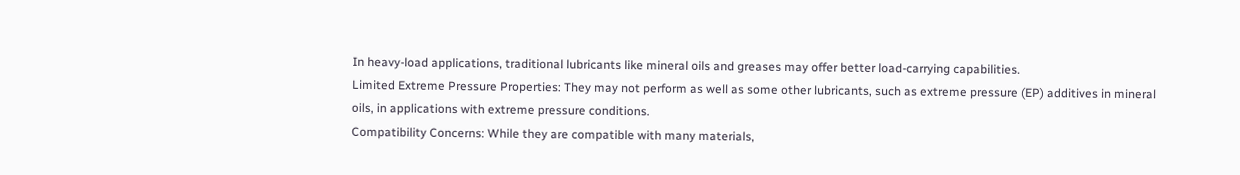In heavy-load applications, traditional lubricants like mineral oils and greases may offer better load-carrying capabilities.
Limited Extreme Pressure Properties: They may not perform as well as some other lubricants, such as extreme pressure (EP) additives in mineral oils, in applications with extreme pressure conditions.
Compatibility Concerns: While they are compatible with many materials,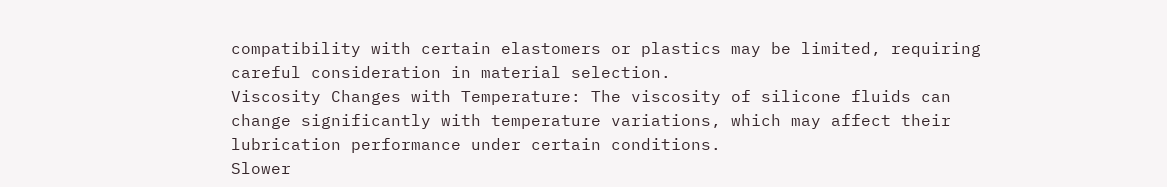compatibility with certain elastomers or plastics may be limited, requiring careful consideration in material selection.
Viscosity Changes with Temperature: The viscosity of silicone fluids can change significantly with temperature variations, which may affect their lubrication performance under certain conditions.
Slower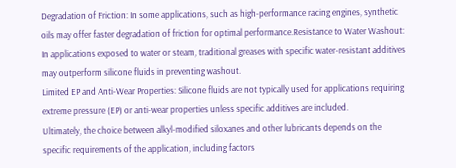Degradation of Friction: In some applications, such as high-performance racing engines, synthetic oils may offer faster degradation of friction for optimal performance.Resistance to Water Washout: In applications exposed to water or steam, traditional greases with specific water-resistant additives may outperform silicone fluids in preventing washout.
Limited EP and Anti-Wear Properties: Silicone fluids are not typically used for applications requiring extreme pressure (EP) or anti-wear properties unless specific additives are included.
Ultimately, the choice between alkyl-modified siloxanes and other lubricants depends on the specific requirements of the application, including factors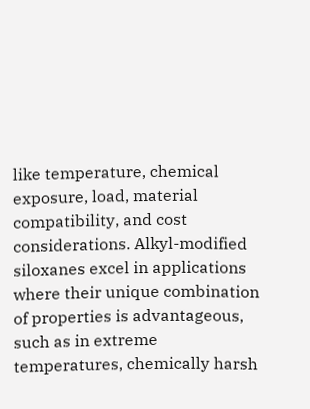like temperature, chemical exposure, load, material compatibility, and cost considerations. Alkyl-modified siloxanes excel in applications where their unique combination of properties is advantageous, such as in extreme temperatures, chemically harsh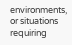environments, or situations requiring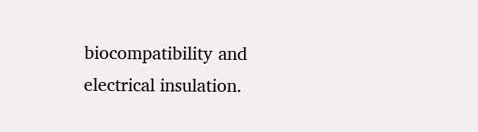biocompatibility and electrical insulation.